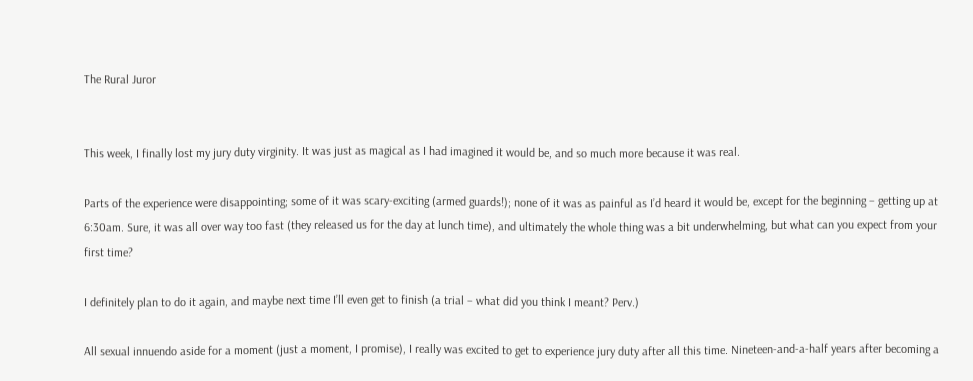The Rural Juror


This week, I finally lost my jury duty virginity. It was just as magical as I had imagined it would be, and so much more because it was real.

Parts of the experience were disappointing; some of it was scary-exciting (armed guards!); none of it was as painful as I’d heard it would be, except for the beginning – getting up at 6:30am. Sure, it was all over way too fast (they released us for the day at lunch time), and ultimately the whole thing was a bit underwhelming, but what can you expect from your first time?

I definitely plan to do it again, and maybe next time I’ll even get to finish (a trial – what did you think I meant? Perv.)

All sexual innuendo aside for a moment (just a moment, I promise), I really was excited to get to experience jury duty after all this time. Nineteen-and-a-half years after becoming a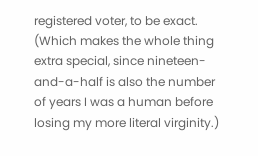registered voter, to be exact. (Which makes the whole thing extra special, since nineteen-and-a-half is also the number of years I was a human before losing my more literal virginity.)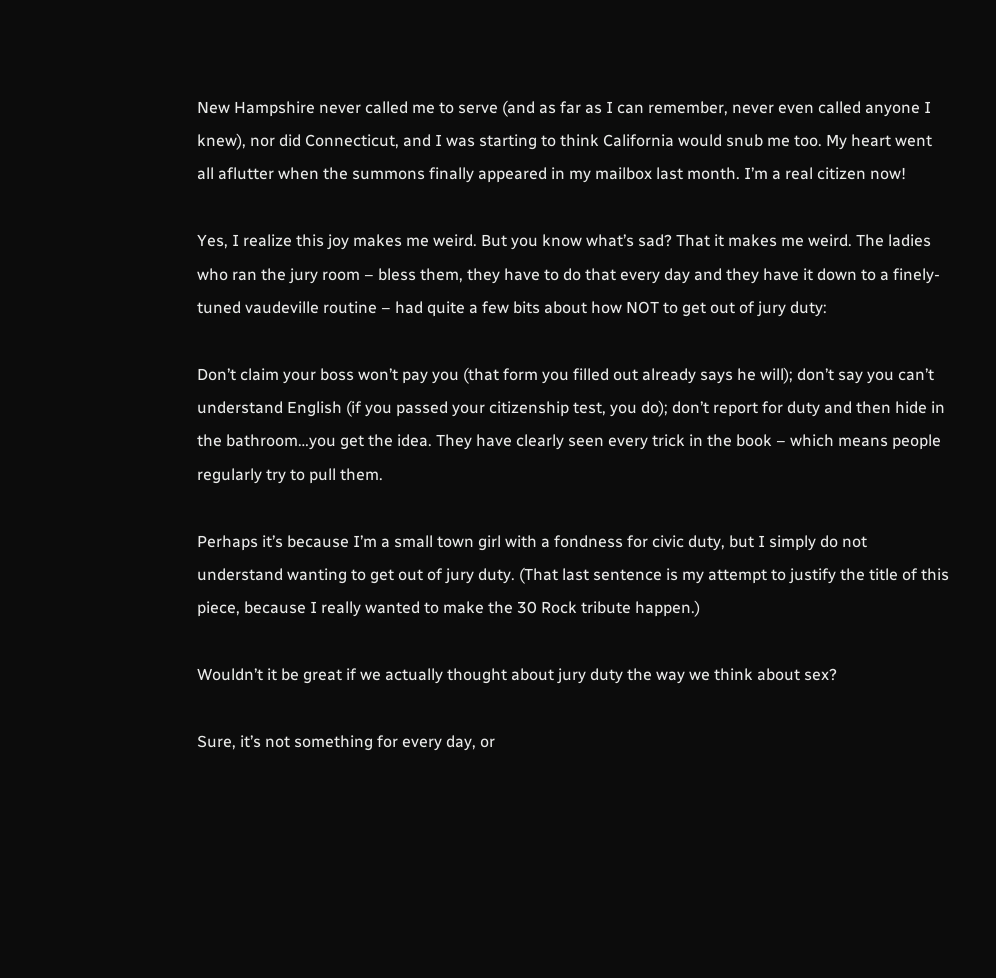New Hampshire never called me to serve (and as far as I can remember, never even called anyone I knew), nor did Connecticut, and I was starting to think California would snub me too. My heart went all aflutter when the summons finally appeared in my mailbox last month. I’m a real citizen now!

Yes, I realize this joy makes me weird. But you know what’s sad? That it makes me weird. The ladies who ran the jury room – bless them, they have to do that every day and they have it down to a finely-tuned vaudeville routine – had quite a few bits about how NOT to get out of jury duty:

Don’t claim your boss won’t pay you (that form you filled out already says he will); don’t say you can’t understand English (if you passed your citizenship test, you do); don’t report for duty and then hide in the bathroom…you get the idea. They have clearly seen every trick in the book – which means people regularly try to pull them.

Perhaps it’s because I’m a small town girl with a fondness for civic duty, but I simply do not understand wanting to get out of jury duty. (That last sentence is my attempt to justify the title of this piece, because I really wanted to make the 30 Rock tribute happen.)

Wouldn’t it be great if we actually thought about jury duty the way we think about sex?

Sure, it’s not something for every day, or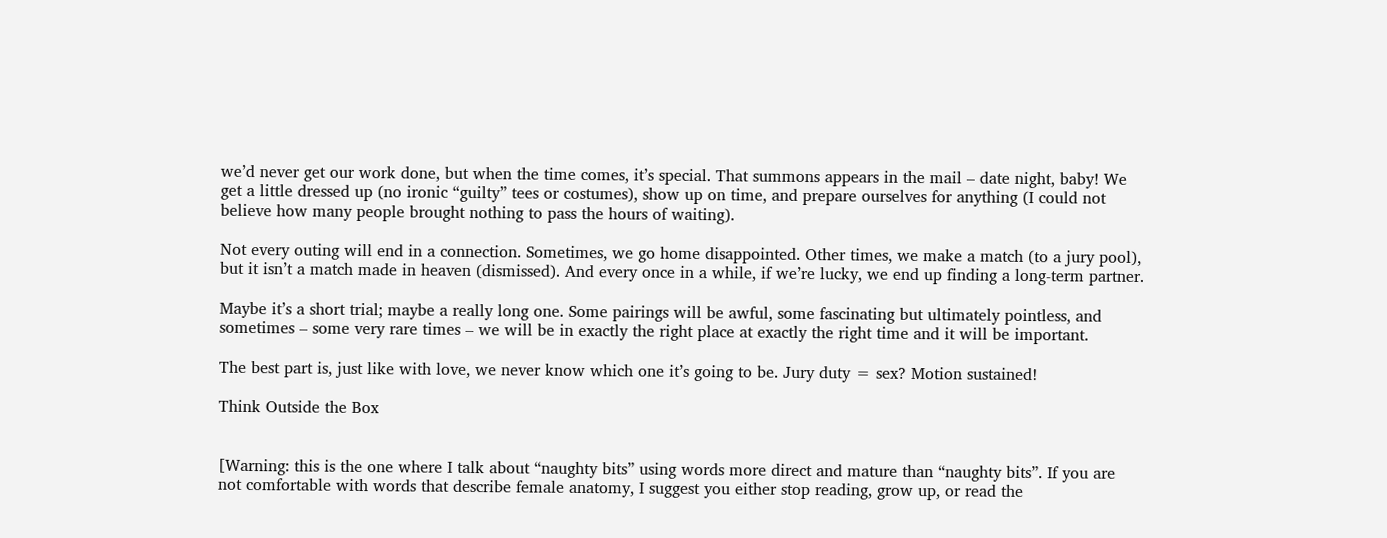we’d never get our work done, but when the time comes, it’s special. That summons appears in the mail – date night, baby! We get a little dressed up (no ironic “guilty” tees or costumes), show up on time, and prepare ourselves for anything (I could not believe how many people brought nothing to pass the hours of waiting).

Not every outing will end in a connection. Sometimes, we go home disappointed. Other times, we make a match (to a jury pool), but it isn’t a match made in heaven (dismissed). And every once in a while, if we’re lucky, we end up finding a long-term partner.

Maybe it’s a short trial; maybe a really long one. Some pairings will be awful, some fascinating but ultimately pointless, and sometimes – some very rare times – we will be in exactly the right place at exactly the right time and it will be important.

The best part is, just like with love, we never know which one it’s going to be. Jury duty = sex? Motion sustained!

Think Outside the Box


[Warning: this is the one where I talk about “naughty bits” using words more direct and mature than “naughty bits”. If you are not comfortable with words that describe female anatomy, I suggest you either stop reading, grow up, or read the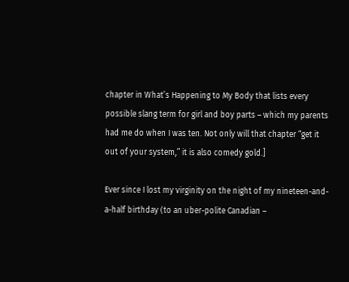chapter in What’s Happening to My Body that lists every possible slang term for girl and boy parts – which my parents had me do when I was ten. Not only will that chapter “get it out of your system,” it is also comedy gold.]

Ever since I lost my virginity on the night of my nineteen-and-a-half birthday (to an uber-polite Canadian –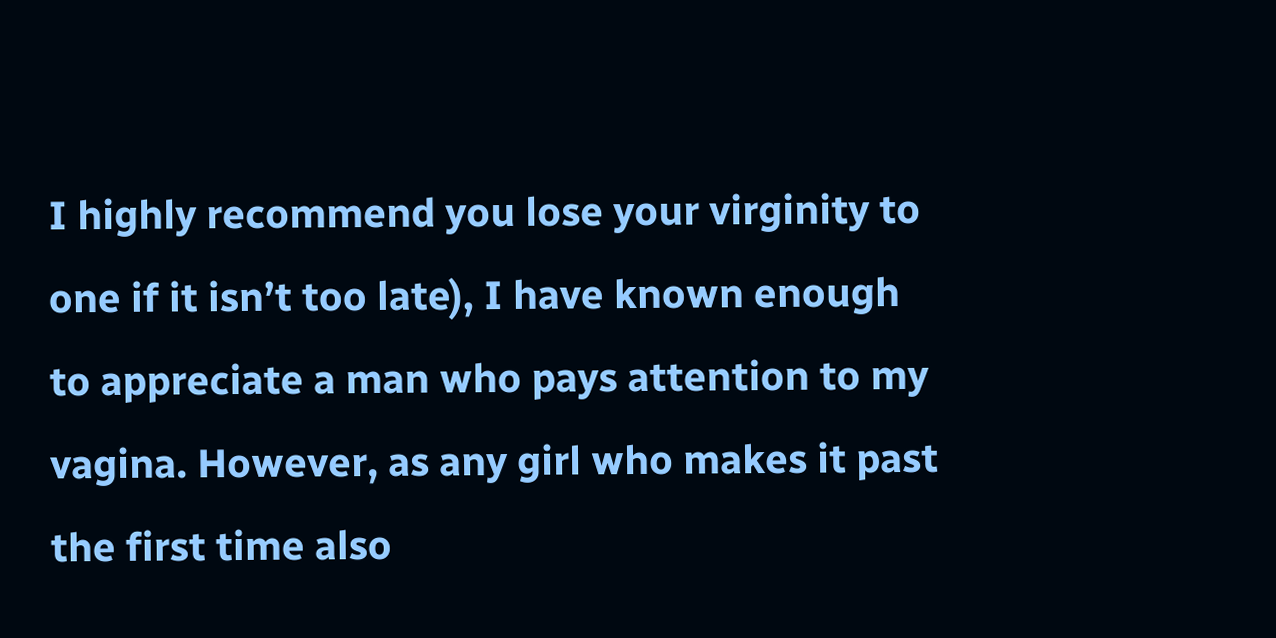I highly recommend you lose your virginity to one if it isn’t too late), I have known enough to appreciate a man who pays attention to my vagina. However, as any girl who makes it past the first time also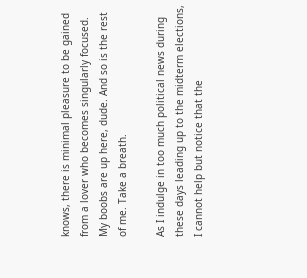knows, there is minimal pleasure to be gained from a lover who becomes singularly focused. My boobs are up here, dude. And so is the rest of me. Take a breath.

As I indulge in too much political news during these days leading up to the midterm elections, I cannot help but notice that the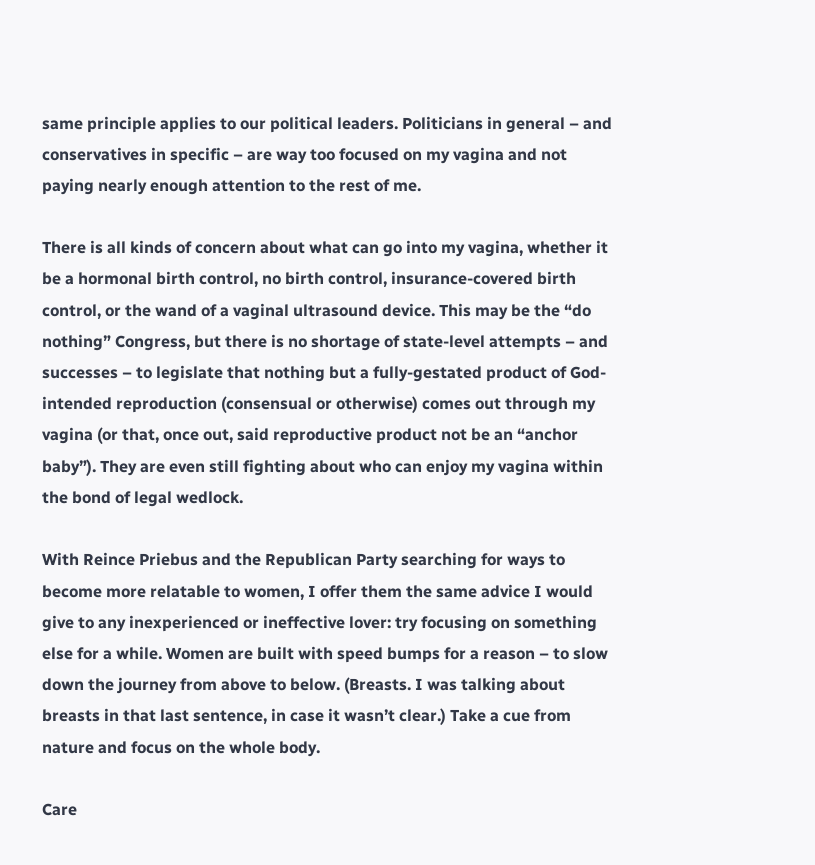same principle applies to our political leaders. Politicians in general – and conservatives in specific – are way too focused on my vagina and not paying nearly enough attention to the rest of me.

There is all kinds of concern about what can go into my vagina, whether it be a hormonal birth control, no birth control, insurance-covered birth control, or the wand of a vaginal ultrasound device. This may be the “do nothing” Congress, but there is no shortage of state-level attempts – and successes – to legislate that nothing but a fully-gestated product of God-intended reproduction (consensual or otherwise) comes out through my vagina (or that, once out, said reproductive product not be an “anchor baby”). They are even still fighting about who can enjoy my vagina within the bond of legal wedlock.

With Reince Priebus and the Republican Party searching for ways to become more relatable to women, I offer them the same advice I would give to any inexperienced or ineffective lover: try focusing on something else for a while. Women are built with speed bumps for a reason – to slow down the journey from above to below. (Breasts. I was talking about breasts in that last sentence, in case it wasn’t clear.) Take a cue from nature and focus on the whole body.

Care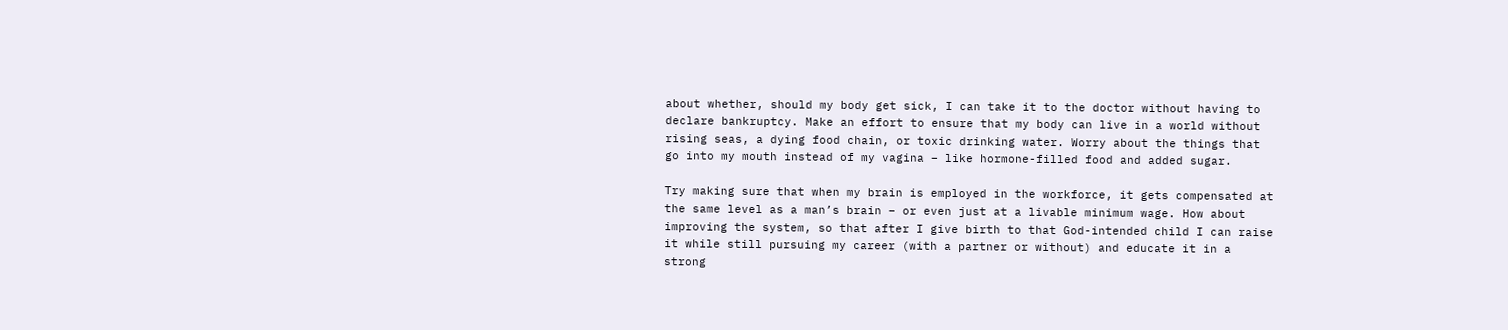about whether, should my body get sick, I can take it to the doctor without having to declare bankruptcy. Make an effort to ensure that my body can live in a world without rising seas, a dying food chain, or toxic drinking water. Worry about the things that go into my mouth instead of my vagina – like hormone-filled food and added sugar.

Try making sure that when my brain is employed in the workforce, it gets compensated at the same level as a man’s brain – or even just at a livable minimum wage. How about improving the system, so that after I give birth to that God-intended child I can raise it while still pursuing my career (with a partner or without) and educate it in a strong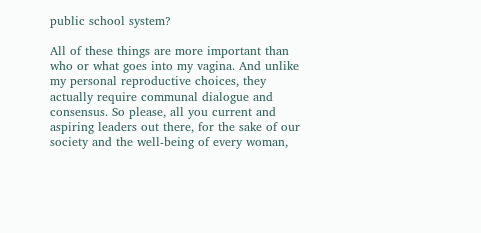public school system?

All of these things are more important than who or what goes into my vagina. And unlike my personal reproductive choices, they actually require communal dialogue and consensus. So please, all you current and aspiring leaders out there, for the sake of our society and the well-being of every woman,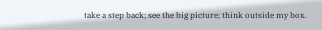take a step back; see the big picture; think outside my box.